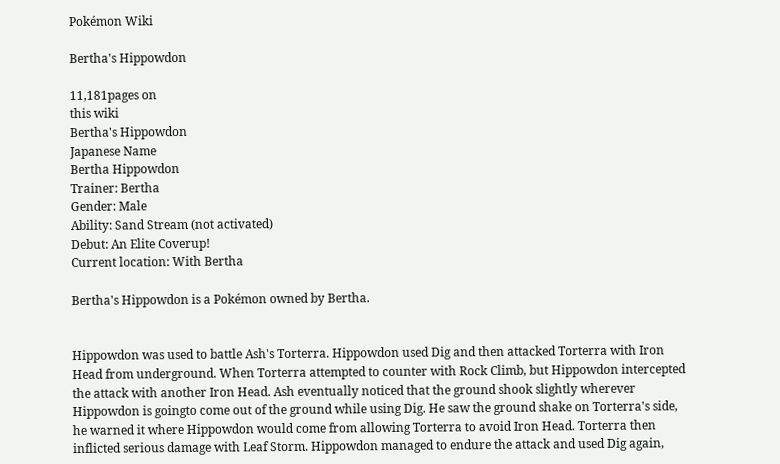Pokémon Wiki

Bertha's Hippowdon

11,181pages on
this wiki
Bertha's Hippowdon
Japanese Name
Bertha Hippowdon
Trainer: Bertha
Gender: Male
Ability: Sand Stream (not activated)
Debut: An Elite Coverup!
Current location: With Bertha

Bertha's Hippowdon is a Pokémon owned by Bertha.


Hippowdon was used to battle Ash's Torterra. Hippowdon used Dig and then attacked Torterra with Iron Head from underground. When Torterra attempted to counter with Rock Climb, but Hippowdon intercepted the attack with another Iron Head. Ash eventually noticed that the ground shook slightly wherever Hippowdon is goingto come out of the ground while using Dig. He saw the ground shake on Torterra's side, he warned it where Hippowdon would come from allowing Torterra to avoid Iron Head. Torterra then inflicted serious damage with Leaf Storm. Hippowdon managed to endure the attack and used Dig again,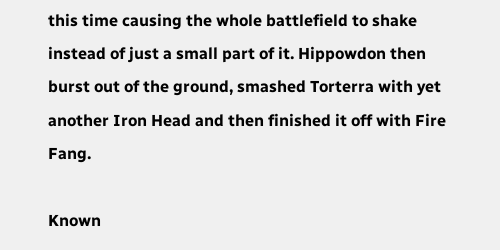this time causing the whole battlefield to shake instead of just a small part of it. Hippowdon then burst out of the ground, smashed Torterra with yet another Iron Head and then finished it off with Fire Fang.

Known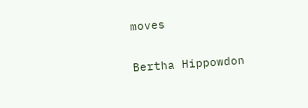moves

Bertha Hippowdon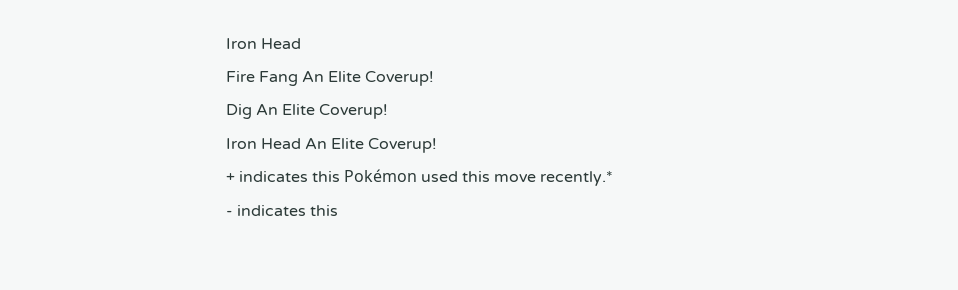Iron Head
Fire Fang An Elite Coverup!
Dig An Elite Coverup!
Iron Head An Elite Coverup!
+ indicates this Pokémon used this move recently.*
- indicates this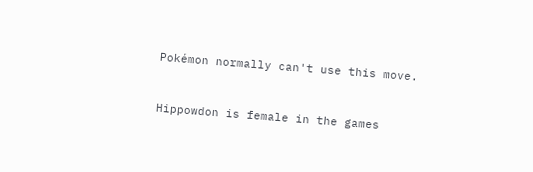Pokémon normally can't use this move.


Hippowdon is female in the games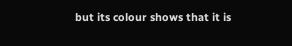but its colour shows that it is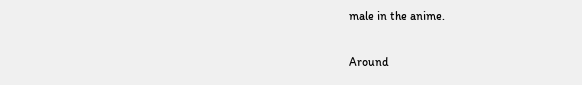male in the anime.


Around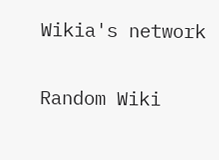Wikia's network

Random Wiki